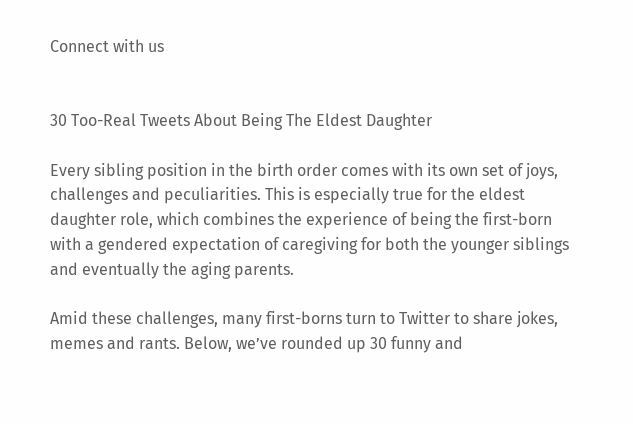Connect with us


30 Too-Real Tweets About Being The Eldest Daughter

Every sibling position in the birth order comes with its own set of joys, challenges and peculiarities. This is especially true for the eldest daughter role, which combines the experience of being the first-born with a gendered expectation of caregiving for both the younger siblings and eventually the aging parents.

Amid these challenges, many first-borns turn to Twitter to share jokes, memes and rants. Below, we’ve rounded up 30 funny and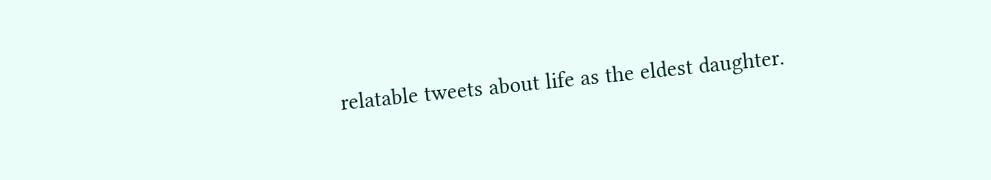relatable tweets about life as the eldest daughter.